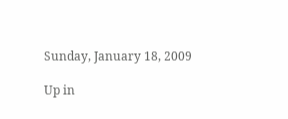Sunday, January 18, 2009

Up in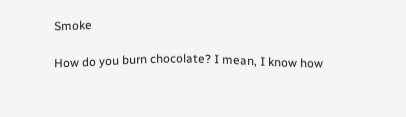Smoke

How do you burn chocolate? I mean, I know how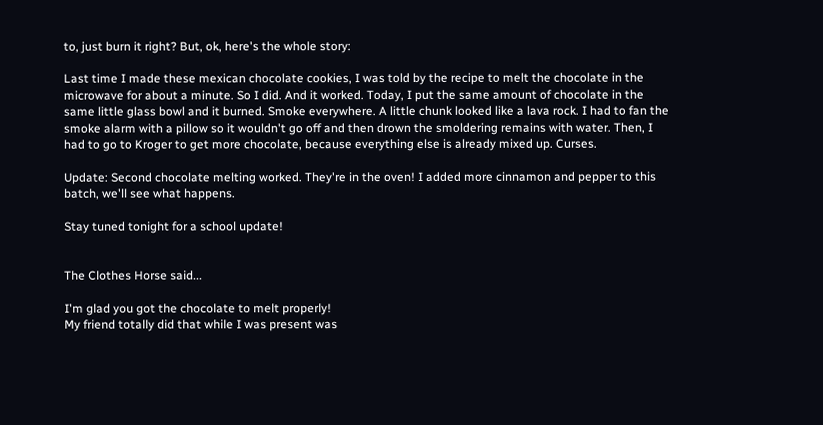to, just burn it right? But, ok, here's the whole story:

Last time I made these mexican chocolate cookies, I was told by the recipe to melt the chocolate in the microwave for about a minute. So I did. And it worked. Today, I put the same amount of chocolate in the same little glass bowl and it burned. Smoke everywhere. A little chunk looked like a lava rock. I had to fan the smoke alarm with a pillow so it wouldn't go off and then drown the smoldering remains with water. Then, I had to go to Kroger to get more chocolate, because everything else is already mixed up. Curses.

Update: Second chocolate melting worked. They're in the oven! I added more cinnamon and pepper to this batch, we'll see what happens.

Stay tuned tonight for a school update!


The Clothes Horse said...

I'm glad you got the chocolate to melt properly!
My friend totally did that while I was present was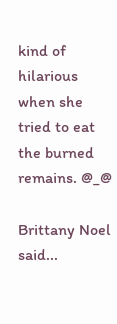kind of hilarious when she tried to eat the burned remains. @_@

Brittany Noel said...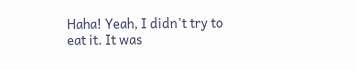Haha! Yeah, I didn't try to eat it. It was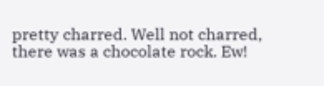pretty charred. Well not charred, there was a chocolate rock. Ew!